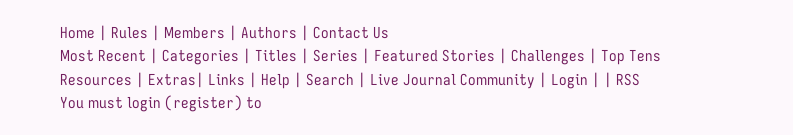Home | Rules | Members | Authors | Contact Us
Most Recent | Categories | Titles | Series | Featured Stories | Challenges | Top Tens
Resources | Extras| Links | Help | Search | Live Journal Community | Login | | RSS
You must login (register) to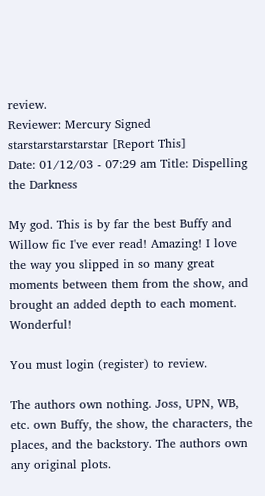review.
Reviewer: Mercury Signed starstarstarstarstar [Report This]
Date: 01/12/03 - 07:29 am Title: Dispelling the Darkness

My god. This is by far the best Buffy and Willow fic I've ever read! Amazing! I love the way you slipped in so many great moments between them from the show, and brought an added depth to each moment. Wonderful!

You must login (register) to review.

The authors own nothing. Joss, UPN, WB, etc. own Buffy, the show, the characters, the places, and the backstory. The authors own any original plots.